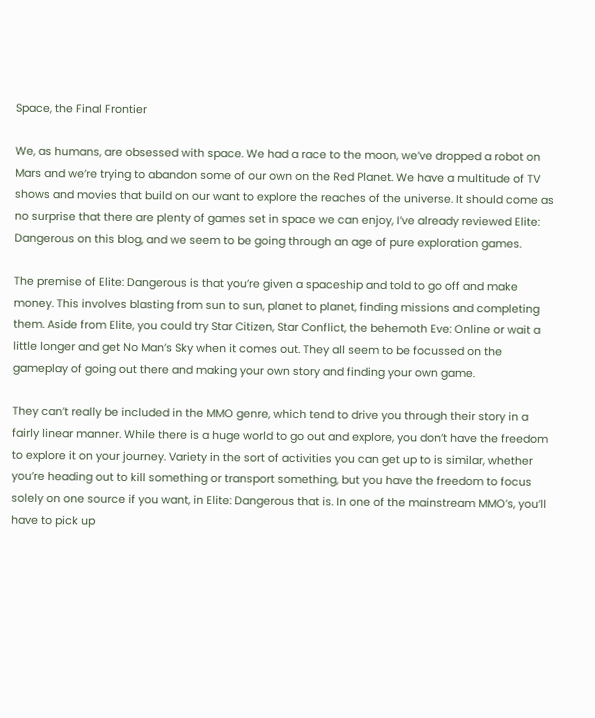Space, the Final Frontier

We, as humans, are obsessed with space. We had a race to the moon, we’ve dropped a robot on Mars and we’re trying to abandon some of our own on the Red Planet. We have a multitude of TV shows and movies that build on our want to explore the reaches of the universe. It should come as no surprise that there are plenty of games set in space we can enjoy, I’ve already reviewed Elite: Dangerous on this blog, and we seem to be going through an age of pure exploration games.

The premise of Elite: Dangerous is that you’re given a spaceship and told to go off and make money. This involves blasting from sun to sun, planet to planet, finding missions and completing them. Aside from Elite, you could try Star Citizen, Star Conflict, the behemoth Eve: Online or wait a little longer and get No Man’s Sky when it comes out. They all seem to be focussed on the gameplay of going out there and making your own story and finding your own game.

They can’t really be included in the MMO genre, which tend to drive you through their story in a fairly linear manner. While there is a huge world to go out and explore, you don’t have the freedom to explore it on your journey. Variety in the sort of activities you can get up to is similar, whether you’re heading out to kill something or transport something, but you have the freedom to focus solely on one source if you want, in Elite: Dangerous that is. In one of the mainstream MMO’s, you’ll have to pick up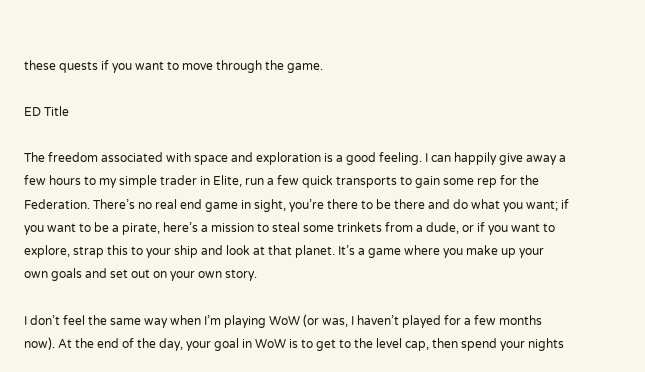these quests if you want to move through the game.

ED Title

The freedom associated with space and exploration is a good feeling. I can happily give away a few hours to my simple trader in Elite, run a few quick transports to gain some rep for the Federation. There’s no real end game in sight, you’re there to be there and do what you want; if you want to be a pirate, here’s a mission to steal some trinkets from a dude, or if you want to explore, strap this to your ship and look at that planet. It’s a game where you make up your own goals and set out on your own story.

I don’t feel the same way when I’m playing WoW (or was, I haven’t played for a few months now). At the end of the day, your goal in WoW is to get to the level cap, then spend your nights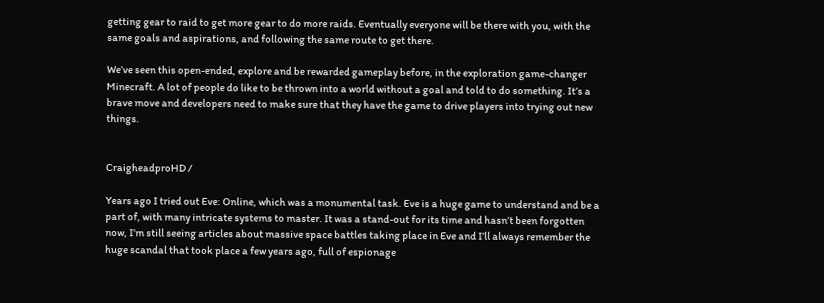getting gear to raid to get more gear to do more raids. Eventually everyone will be there with you, with the same goals and aspirations, and following the same route to get there.

We’ve seen this open-ended, explore and be rewarded gameplay before, in the exploration game-changer Minecraft. A lot of people do like to be thrown into a world without a goal and told to do something. It’s a brave move and developers need to make sure that they have the game to drive players into trying out new things.


CraigheadproHD /

Years ago I tried out Eve: Online, which was a monumental task. Eve is a huge game to understand and be a part of, with many intricate systems to master. It was a stand-out for its time and hasn’t been forgotten now, I’m still seeing articles about massive space battles taking place in Eve and I’ll always remember the huge scandal that took place a few years ago, full of espionage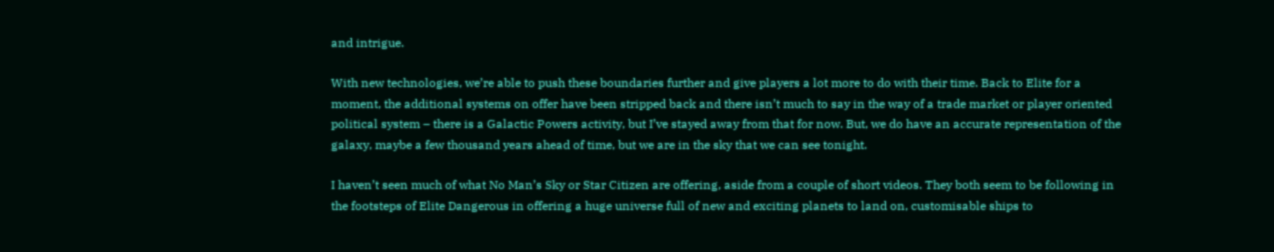and intrigue.

With new technologies, we’re able to push these boundaries further and give players a lot more to do with their time. Back to Elite for a moment, the additional systems on offer have been stripped back and there isn’t much to say in the way of a trade market or player oriented political system – there is a Galactic Powers activity, but I’ve stayed away from that for now. But, we do have an accurate representation of the galaxy, maybe a few thousand years ahead of time, but we are in the sky that we can see tonight.

I haven’t seen much of what No Man’s Sky or Star Citizen are offering, aside from a couple of short videos. They both seem to be following in the footsteps of Elite Dangerous in offering a huge universe full of new and exciting planets to land on, customisable ships to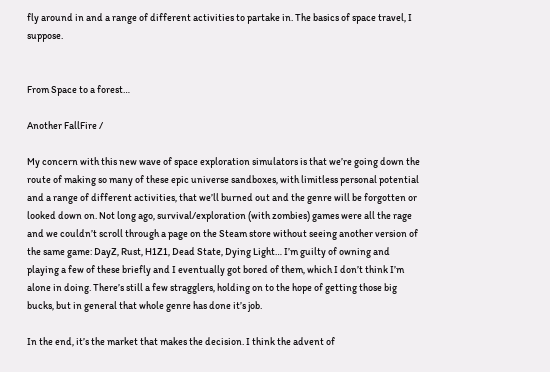fly around in and a range of different activities to partake in. The basics of space travel, I suppose.


From Space to a forest…

Another FallFire /

My concern with this new wave of space exploration simulators is that we’re going down the route of making so many of these epic universe sandboxes, with limitless personal potential and a range of different activities, that we’ll burned out and the genre will be forgotten or looked down on. Not long ago, survival/exploration (with zombies) games were all the rage and we couldn’t scroll through a page on the Steam store without seeing another version of the same game: DayZ, Rust, H1Z1, Dead State, Dying Light… I’m guilty of owning and playing a few of these briefly and I eventually got bored of them, which I don’t think I’m alone in doing. There’s still a few stragglers, holding on to the hope of getting those big bucks, but in general that whole genre has done it’s job.

In the end, it’s the market that makes the decision. I think the advent of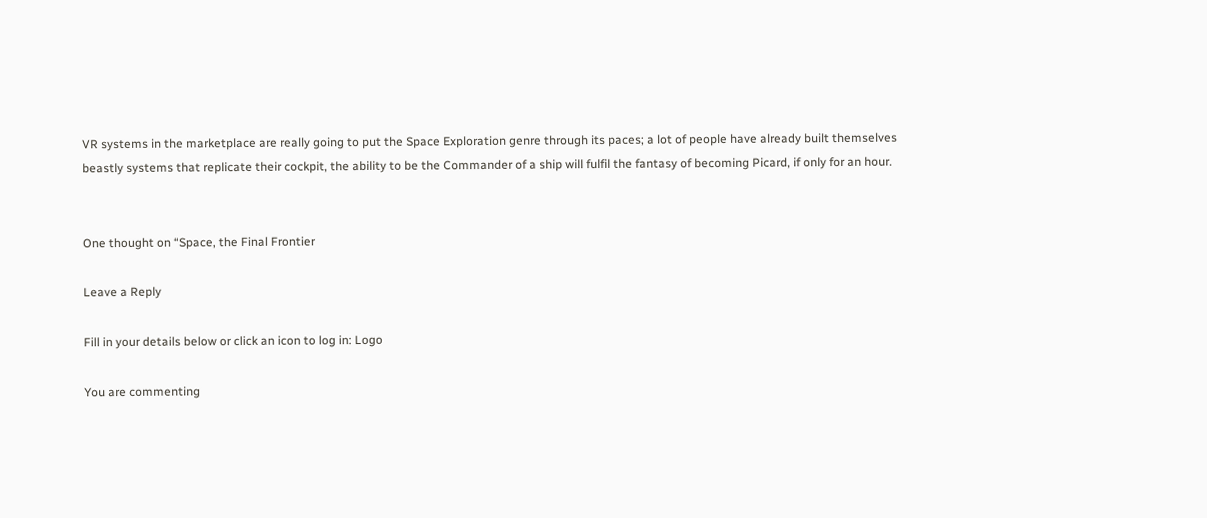VR systems in the marketplace are really going to put the Space Exploration genre through its paces; a lot of people have already built themselves beastly systems that replicate their cockpit, the ability to be the Commander of a ship will fulfil the fantasy of becoming Picard, if only for an hour.


One thought on “Space, the Final Frontier

Leave a Reply

Fill in your details below or click an icon to log in: Logo

You are commenting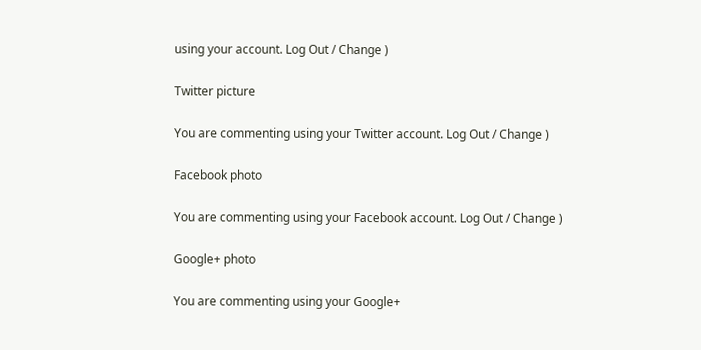using your account. Log Out / Change )

Twitter picture

You are commenting using your Twitter account. Log Out / Change )

Facebook photo

You are commenting using your Facebook account. Log Out / Change )

Google+ photo

You are commenting using your Google+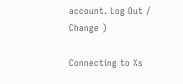account. Log Out / Change )

Connecting to %s